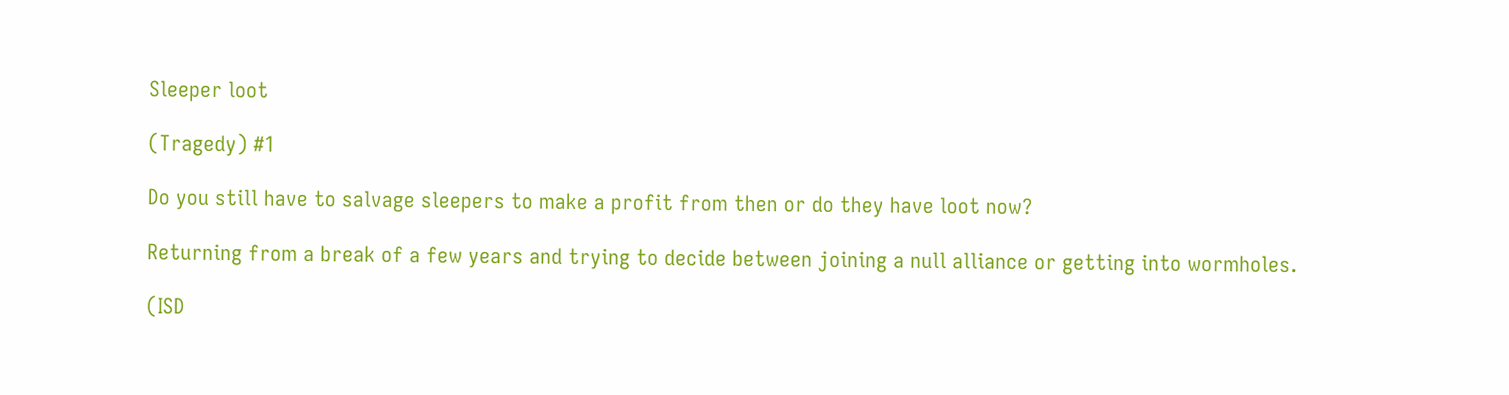Sleeper loot

(Tragedy) #1

Do you still have to salvage sleepers to make a profit from then or do they have loot now?

Returning from a break of a few years and trying to decide between joining a null alliance or getting into wormholes.

(ISD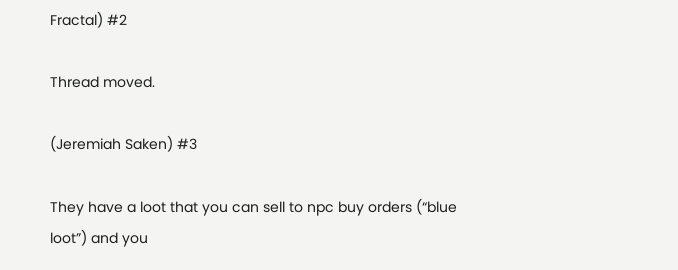Fractal) #2

Thread moved.

(Jeremiah Saken) #3

They have a loot that you can sell to npc buy orders (“blue loot”) and you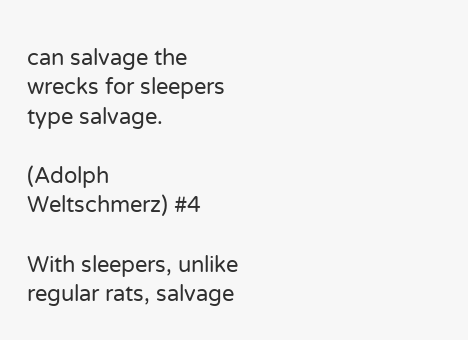can salvage the wrecks for sleepers type salvage.

(Adolph Weltschmerz) #4

With sleepers, unlike regular rats, salvage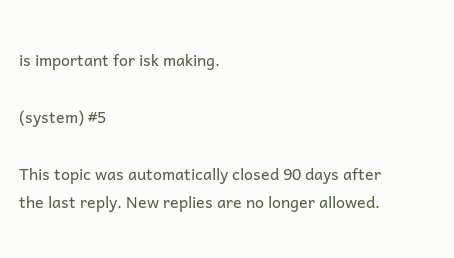is important for isk making.

(system) #5

This topic was automatically closed 90 days after the last reply. New replies are no longer allowed.